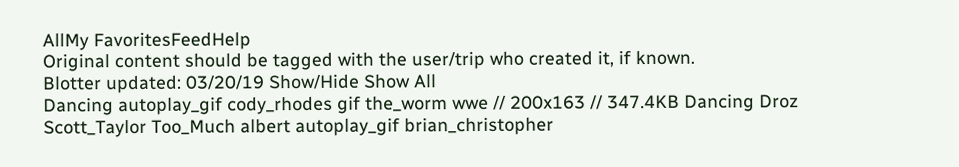AllMy FavoritesFeedHelp
Original content should be tagged with the user/trip who created it, if known.
Blotter updated: 03/20/19 Show/Hide Show All
Dancing autoplay_gif cody_rhodes gif the_worm wwe // 200x163 // 347.4KB Dancing Droz Scott_Taylor Too_Much albert autoplay_gif brian_christopher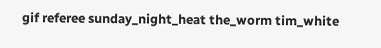gif referee sunday_night_heat the_worm tim_white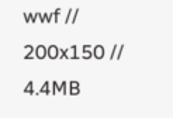wwf // 200x150 // 4.4MB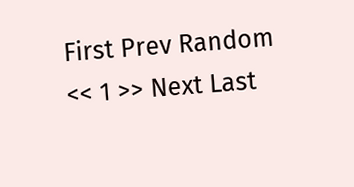First Prev Random << 1 >> Next Last